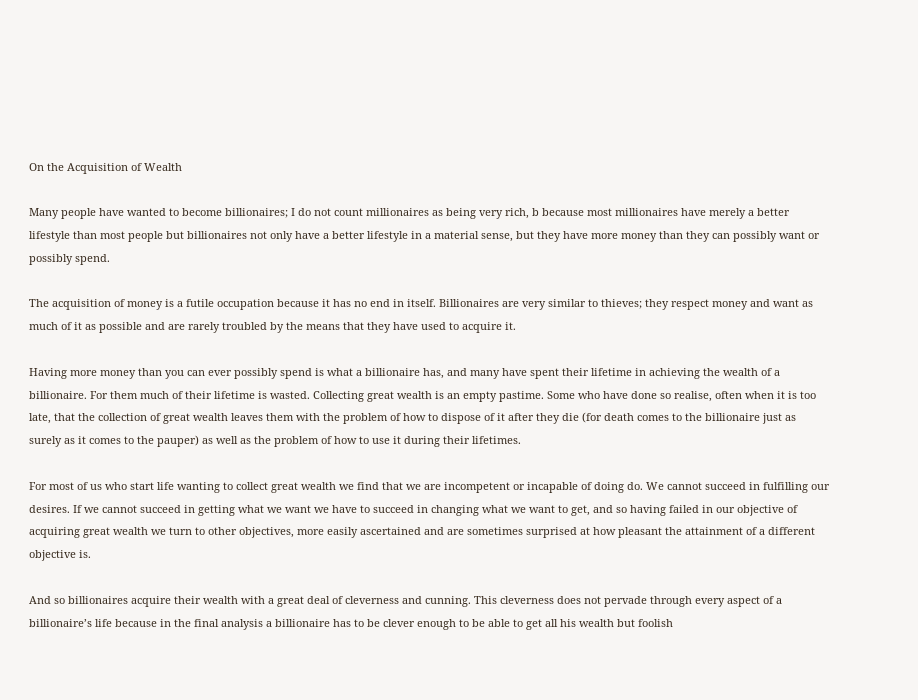On the Acquisition of Wealth

Many people have wanted to become billionaires; I do not count millionaires as being very rich, b because most millionaires have merely a better lifestyle than most people but billionaires not only have a better lifestyle in a material sense, but they have more money than they can possibly want or possibly spend.

The acquisition of money is a futile occupation because it has no end in itself. Billionaires are very similar to thieves; they respect money and want as much of it as possible and are rarely troubled by the means that they have used to acquire it.

Having more money than you can ever possibly spend is what a billionaire has, and many have spent their lifetime in achieving the wealth of a billionaire. For them much of their lifetime is wasted. Collecting great wealth is an empty pastime. Some who have done so realise, often when it is too late, that the collection of great wealth leaves them with the problem of how to dispose of it after they die (for death comes to the billionaire just as surely as it comes to the pauper) as well as the problem of how to use it during their lifetimes.

For most of us who start life wanting to collect great wealth we find that we are incompetent or incapable of doing do. We cannot succeed in fulfilling our desires. If we cannot succeed in getting what we want we have to succeed in changing what we want to get, and so having failed in our objective of acquiring great wealth we turn to other objectives, more easily ascertained and are sometimes surprised at how pleasant the attainment of a different objective is.

And so billionaires acquire their wealth with a great deal of cleverness and cunning. This cleverness does not pervade through every aspect of a billionaire’s life because in the final analysis a billionaire has to be clever enough to be able to get all his wealth but foolish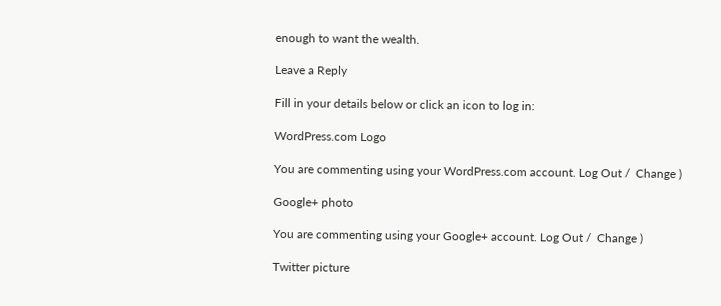enough to want the wealth.

Leave a Reply

Fill in your details below or click an icon to log in:

WordPress.com Logo

You are commenting using your WordPress.com account. Log Out /  Change )

Google+ photo

You are commenting using your Google+ account. Log Out /  Change )

Twitter picture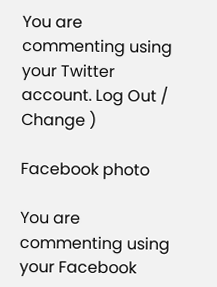You are commenting using your Twitter account. Log Out /  Change )

Facebook photo

You are commenting using your Facebook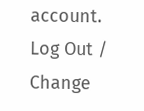account. Log Out /  Change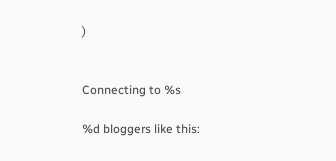)


Connecting to %s

%d bloggers like this: